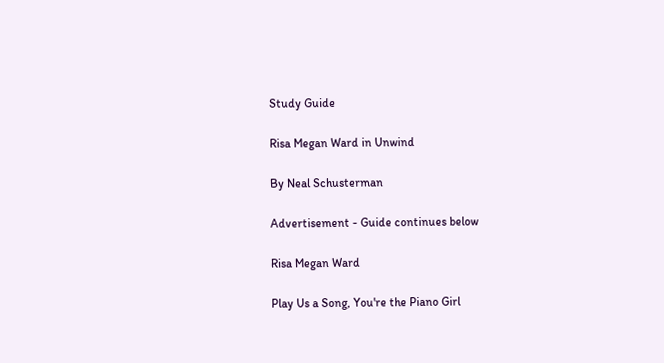Study Guide

Risa Megan Ward in Unwind

By Neal Schusterman

Advertisement - Guide continues below

Risa Megan Ward

Play Us a Song, You're the Piano Girl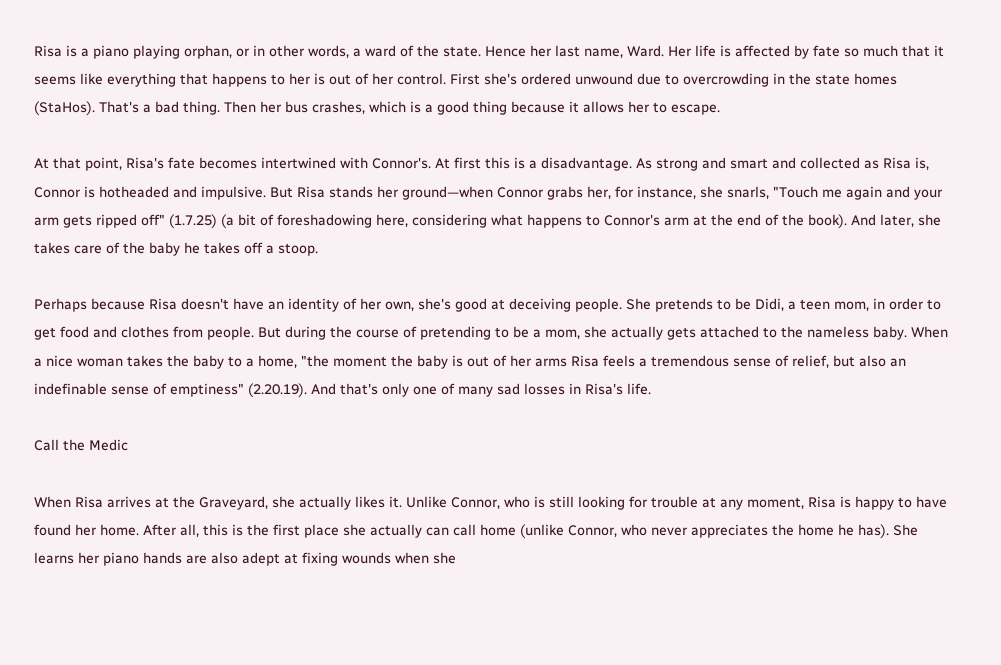Risa is a piano playing orphan, or in other words, a ward of the state. Hence her last name, Ward. Her life is affected by fate so much that it seems like everything that happens to her is out of her control. First she's ordered unwound due to overcrowding in the state homes (StaHos). That's a bad thing. Then her bus crashes, which is a good thing because it allows her to escape.

At that point, Risa's fate becomes intertwined with Connor's. At first this is a disadvantage. As strong and smart and collected as Risa is, Connor is hotheaded and impulsive. But Risa stands her ground—when Connor grabs her, for instance, she snarls, "Touch me again and your arm gets ripped off" (1.7.25) (a bit of foreshadowing here, considering what happens to Connor's arm at the end of the book). And later, she takes care of the baby he takes off a stoop.

Perhaps because Risa doesn't have an identity of her own, she's good at deceiving people. She pretends to be Didi, a teen mom, in order to get food and clothes from people. But during the course of pretending to be a mom, she actually gets attached to the nameless baby. When a nice woman takes the baby to a home, "the moment the baby is out of her arms Risa feels a tremendous sense of relief, but also an indefinable sense of emptiness" (2.20.19). And that's only one of many sad losses in Risa's life.

Call the Medic

When Risa arrives at the Graveyard, she actually likes it. Unlike Connor, who is still looking for trouble at any moment, Risa is happy to have found her home. After all, this is the first place she actually can call home (unlike Connor, who never appreciates the home he has). She learns her piano hands are also adept at fixing wounds when she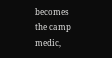becomes the camp medic,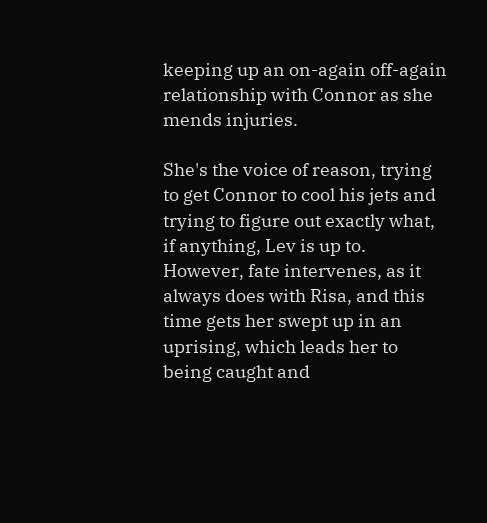keeping up an on-again off-again relationship with Connor as she mends injuries.

She's the voice of reason, trying to get Connor to cool his jets and trying to figure out exactly what, if anything, Lev is up to. However, fate intervenes, as it always does with Risa, and this time gets her swept up in an uprising, which leads her to being caught and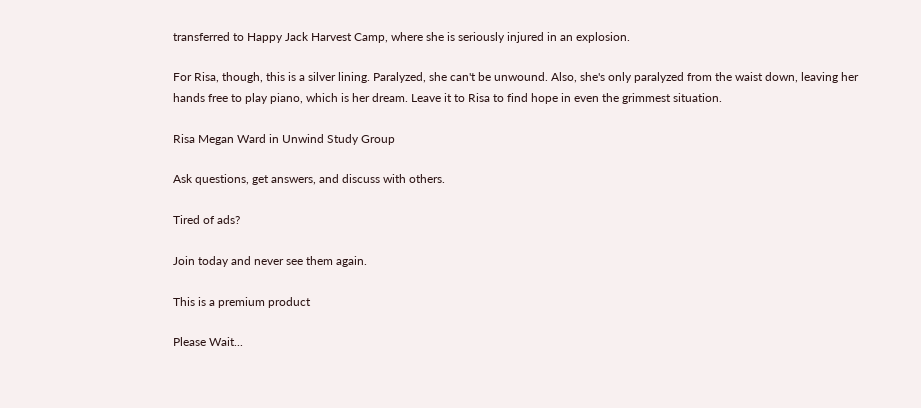transferred to Happy Jack Harvest Camp, where she is seriously injured in an explosion.

For Risa, though, this is a silver lining. Paralyzed, she can't be unwound. Also, she's only paralyzed from the waist down, leaving her hands free to play piano, which is her dream. Leave it to Risa to find hope in even the grimmest situation.

Risa Megan Ward in Unwind Study Group

Ask questions, get answers, and discuss with others.

Tired of ads?

Join today and never see them again.

This is a premium product

Please Wait...